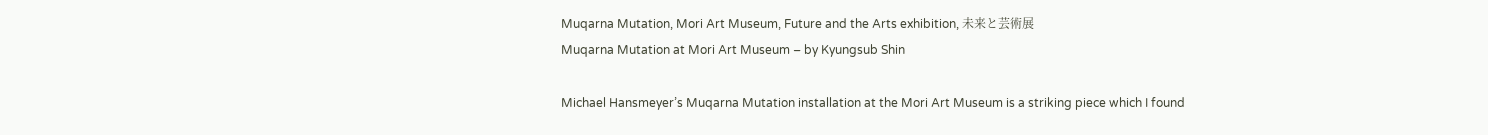Muqarna Mutation, Mori Art Museum, Future and the Arts exhibition, 未来と芸術展
Muqarna Mutation at Mori Art Museum – by Kyungsub Shin

Michael Hansmeyer’s Muqarna Mutation installation at the Mori Art Museum is a striking piece which I found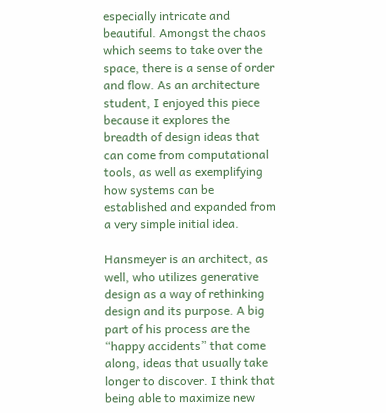especially intricate and beautiful. Amongst the chaos which seems to take over the space, there is a sense of order and flow. As an architecture student, I enjoyed this piece because it explores the breadth of design ideas that can come from computational tools, as well as exemplifying how systems can be established and expanded from a very simple initial idea.

Hansmeyer is an architect, as well, who utilizes generative design as a way of rethinking design and its purpose. A big part of his process are the “happy accidents” that come along, ideas that usually take longer to discover. I think that being able to maximize new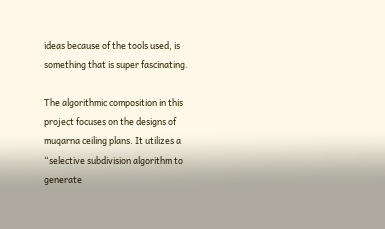ideas because of the tools used, is something that is super fascinating.

The algorithmic composition in this project focuses on the designs of muqarna ceiling plans. It utilizes a “selective subdivision algorithm to generate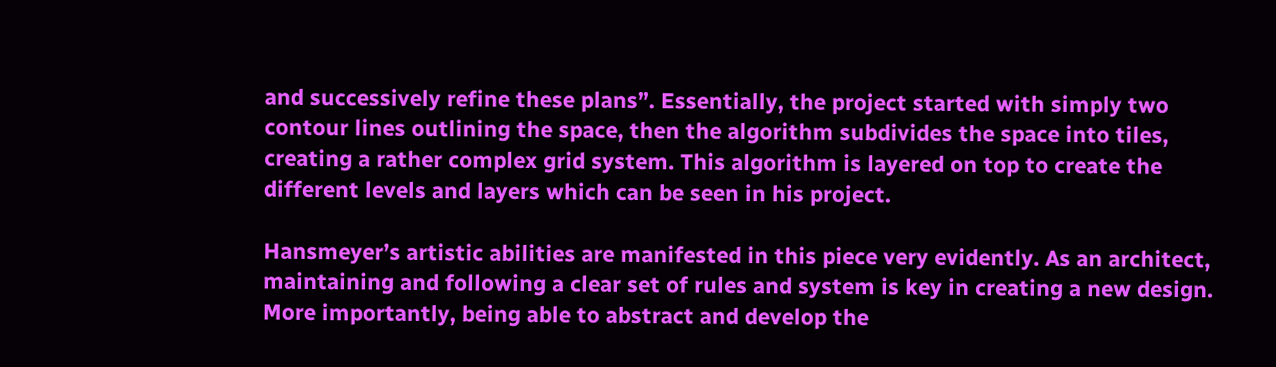and successively refine these plans”. Essentially, the project started with simply two contour lines outlining the space, then the algorithm subdivides the space into tiles, creating a rather complex grid system. This algorithm is layered on top to create the different levels and layers which can be seen in his project.

Hansmeyer’s artistic abilities are manifested in this piece very evidently. As an architect, maintaining and following a clear set of rules and system is key in creating a new design. More importantly, being able to abstract and develop the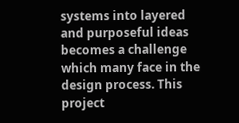systems into layered and purposeful ideas becomes a challenge which many face in the design process. This project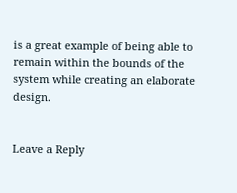is a great example of being able to remain within the bounds of the system while creating an elaborate design.


Leave a Reply